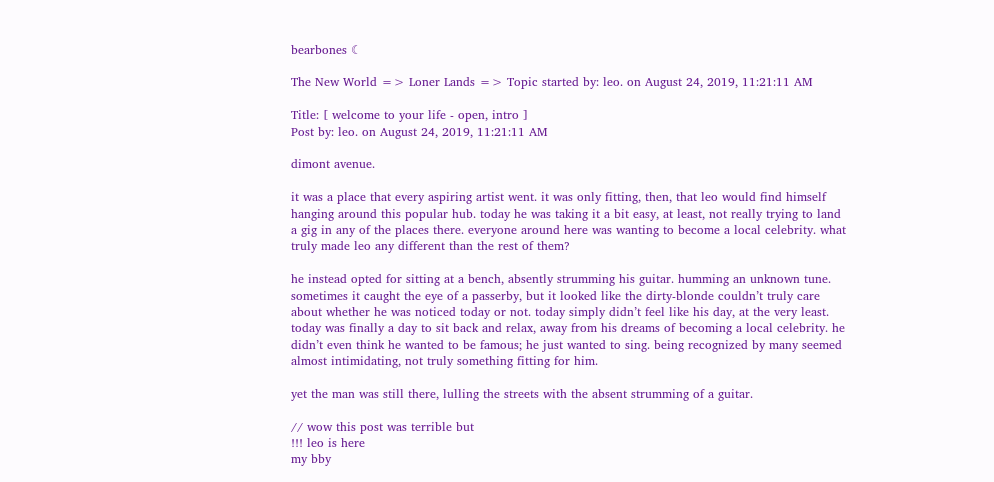bearbones ☾

The New World => Loner Lands => Topic started by: leo. on August 24, 2019, 11:21:11 AM

Title: [ welcome to your life - open, intro ]
Post by: leo. on August 24, 2019, 11:21:11 AM

dimont avenue.

it was a place that every aspiring artist went. it was only fitting, then, that leo would find himself hanging around this popular hub. today he was taking it a bit easy, at least, not really trying to land a gig in any of the places there. everyone around here was wanting to become a local celebrity. what truly made leo any different than the rest of them?

he instead opted for sitting at a bench, absently strumming his guitar. humming an unknown tune. sometimes it caught the eye of a passerby, but it looked like the dirty-blonde couldn’t truly care about whether he was noticed today or not. today simply didn’t feel like his day, at the very least. today was finally a day to sit back and relax, away from his dreams of becoming a local celebrity. he didn’t even think he wanted to be famous; he just wanted to sing. being recognized by many seemed almost intimidating, not truly something fitting for him.

yet the man was still there, lulling the streets with the absent strumming of a guitar.

// wow this post was terrible but
!!! leo is here
my bby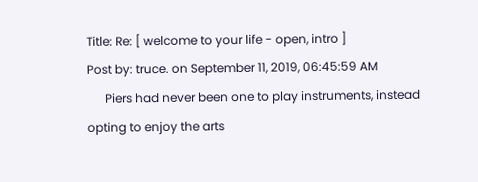Title: Re: [ welcome to your life - open, intro ]
Post by: truce. on September 11, 2019, 06:45:59 AM
      Piers had never been one to play instruments, instead opting to enjoy the arts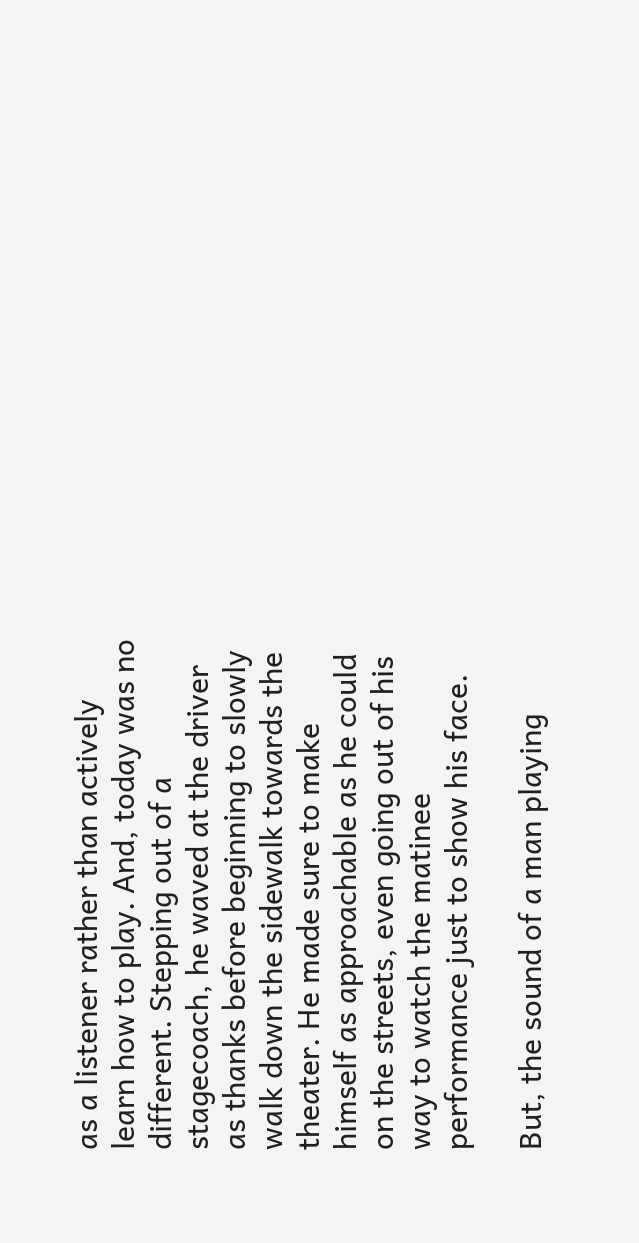as a listener rather than actively learn how to play. And, today was no different. Stepping out of a stagecoach, he waved at the driver as thanks before beginning to slowly walk down the sidewalk towards the theater. He made sure to make himself as approachable as he could on the streets, even going out of his way to watch the matinee performance just to show his face.

But, the sound of a man playing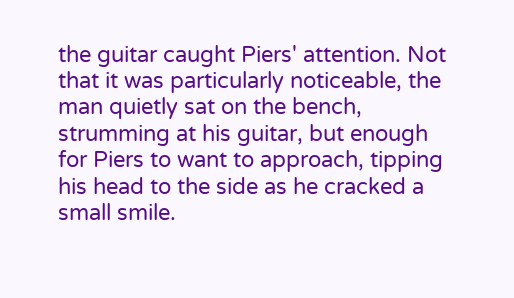the guitar caught Piers' attention. Not that it was particularly noticeable, the man quietly sat on the bench, strumming at his guitar, but enough for Piers to want to approach, tipping his head to the side as he cracked a small smile.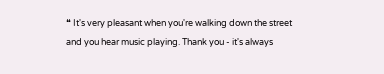❝ It's very pleasant when you're walking down the street and you hear music playing. Thank you - it's always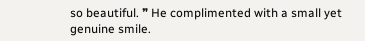so beautiful. ❞ He complimented with a small yet genuine smile.